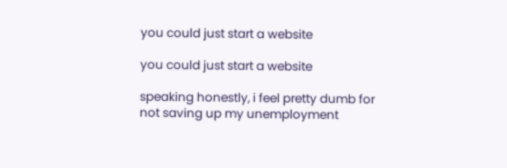you could just start a website

you could just start a website

speaking honestly, i feel pretty dumb for not saving up my unemployment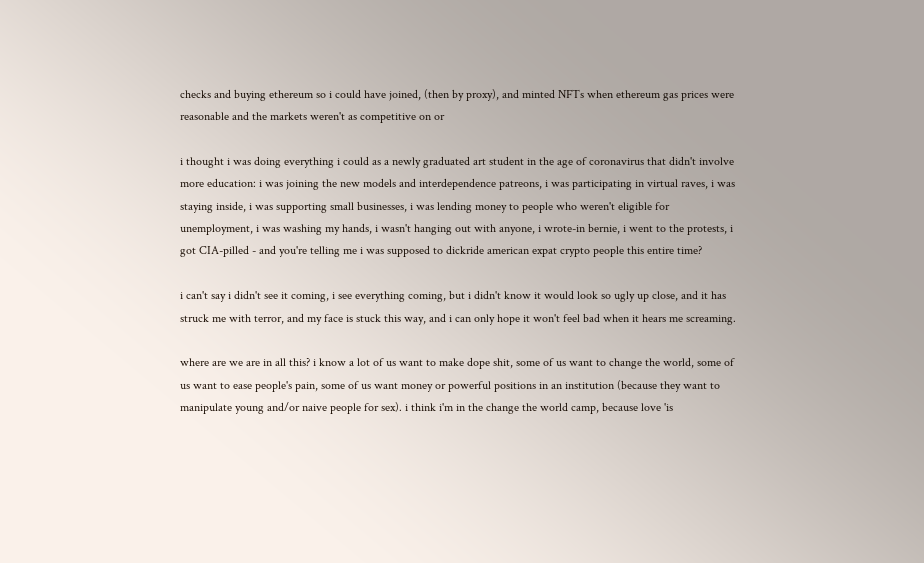checks and buying ethereum so i could have joined, (then by proxy), and minted NFTs when ethereum gas prices were reasonable and the markets weren't as competitive on or

i thought i was doing everything i could as a newly graduated art student in the age of coronavirus that didn't involve more education: i was joining the new models and interdependence patreons, i was participating in virtual raves, i was staying inside, i was supporting small businesses, i was lending money to people who weren't eligible for unemployment, i was washing my hands, i wasn't hanging out with anyone, i wrote-in bernie, i went to the protests, i got CIA-pilled - and you're telling me i was supposed to dickride american expat crypto people this entire time?

i can't say i didn't see it coming, i see everything coming, but i didn't know it would look so ugly up close, and it has struck me with terror, and my face is stuck this way, and i can only hope it won't feel bad when it hears me screaming.

where are we are in all this? i know a lot of us want to make dope shit, some of us want to change the world, some of us want to ease people's pain, some of us want money or powerful positions in an institution (because they want to manipulate young and/or naive people for sex). i think i'm in the change the world camp, because love 'is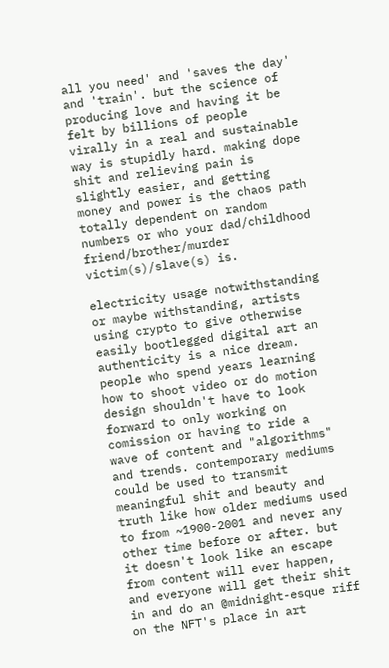all you need' and 'saves the day' and 'train'. but the science of producing love and having it be felt by billions of people virally in a real and sustainable way is stupidly hard. making dope shit and relieving pain is slightly easier, and getting money and power is the chaos path totally dependent on random numbers or who your dad/childhood friend/brother/murder victim(s)/slave(s) is.

electricity usage notwithstanding or maybe withstanding, artists using crypto to give otherwise easily bootlegged digital art an authenticity is a nice dream. people who spend years learning how to shoot video or do motion design shouldn't have to look forward to only working on comission or having to ride a wave of content and "algorithms" and trends. contemporary mediums could be used to transmit meaningful shit and beauty and truth like how older mediums used to from ~1900-2001 and never any other time before or after. but it doesn't look like an escape from content will ever happen, and everyone will get their shit in and do an @midnight-esque riff on the NFT's place in art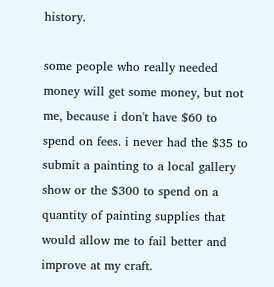history.

some people who really needed money will get some money, but not me, because i don't have $60 to spend on fees. i never had the $35 to submit a painting to a local gallery show or the $300 to spend on a quantity of painting supplies that would allow me to fail better and improve at my craft.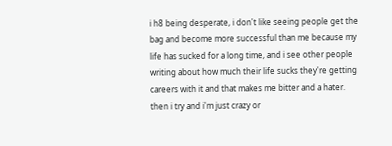i h8 being desperate, i don't like seeing people get the bag and become more successful than me because my life has sucked for a long time, and i see other people writing about how much their life sucks they're getting careers with it and that makes me bitter and a hater. then i try and i'm just crazy or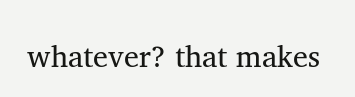whatever? that makes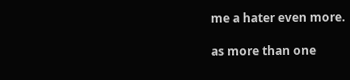me a hater even more.

as more than one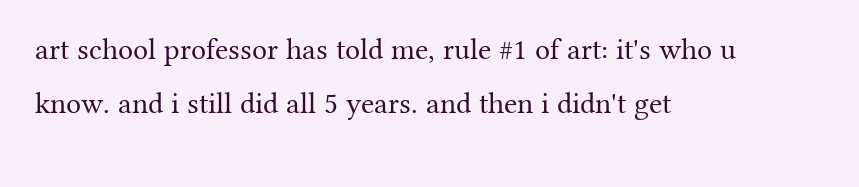art school professor has told me, rule #1 of art: it's who u know. and i still did all 5 years. and then i didn't get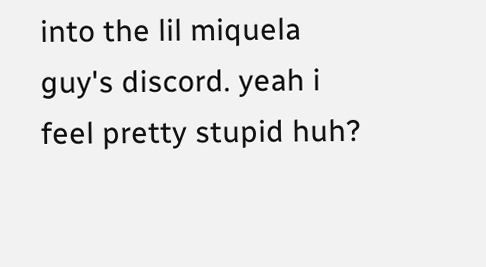into the lil miquela guy's discord. yeah i feel pretty stupid huh?